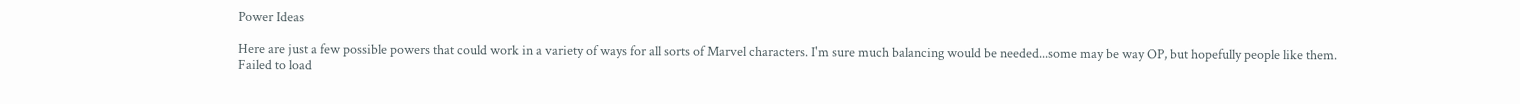Power Ideas

Here are just a few possible powers that could work in a variety of ways for all sorts of Marvel characters. I'm sure much balancing would be needed...some may be way OP, but hopefully people like them.
Failed to load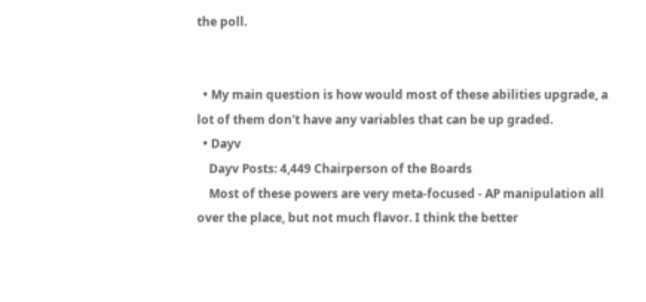the poll.


  • My main question is how would most of these abilities upgrade, a lot of them don't have any variables that can be up graded.
  • Dayv
    Dayv Posts: 4,449 Chairperson of the Boards
    Most of these powers are very meta-focused - AP manipulation all over the place, but not much flavor. I think the better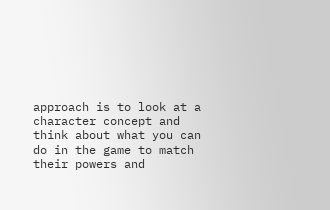approach is to look at a character concept and think about what you can do in the game to match their powers and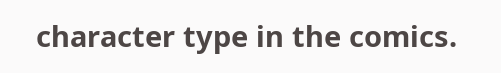character type in the comics.